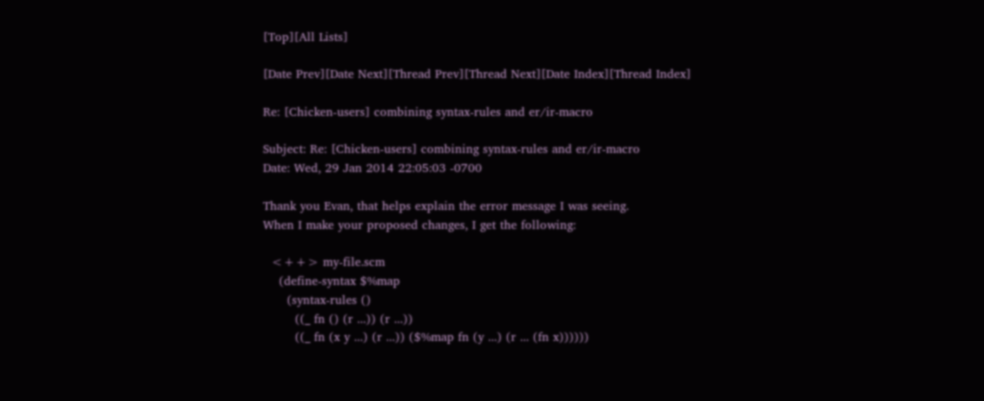[Top][All Lists]

[Date Prev][Date Next][Thread Prev][Thread Next][Date Index][Thread Index]

Re: [Chicken-users] combining syntax-rules and er/ir-macro

Subject: Re: [Chicken-users] combining syntax-rules and er/ir-macro
Date: Wed, 29 Jan 2014 22:05:03 -0700

Thank you Evan, that helps explain the error message I was seeing.
When I make your proposed changes, I get the following:

  <++> my-file.scm
    (define-syntax $%map
      (syntax-rules ()
        ((_ fn () (r ...)) (r ...))
        ((_ fn (x y ...) (r ...)) ($%map fn (y ...) (r ... (fn x))))))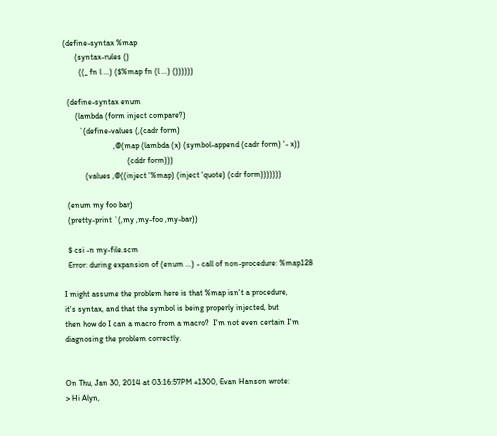(define-syntax %map
      (syntax-rules ()
        ((_ fn l ...) ($%map fn (l ...) ())))))

  (define-syntax enum
      (lambda (form inject compare?)
        `(define-values (,(cadr form)
                         ,@(map (lambda (x) (symbol-append (cadr form) '- x))
                                (cddr form)))
           (values ,@((inject '%map) (inject 'quote) (cdr form)))))))

  (enum my foo bar)
  (pretty-print `(,my ,my-foo ,my-bar))

  $ csi -n my-file.scm
  Error: during expansion of (enum ...) - call of non-procedure: %map128

I might assume the problem here is that %map isn't a procedure,
it's syntax, and that the symbol is being properly injected, but
then how do I can a macro from a macro?  I'm not even certain I'm
diagnosing the problem correctly.


On Thu, Jan 30, 2014 at 03:16:57PM +1300, Evan Hanson wrote:
> Hi Alyn,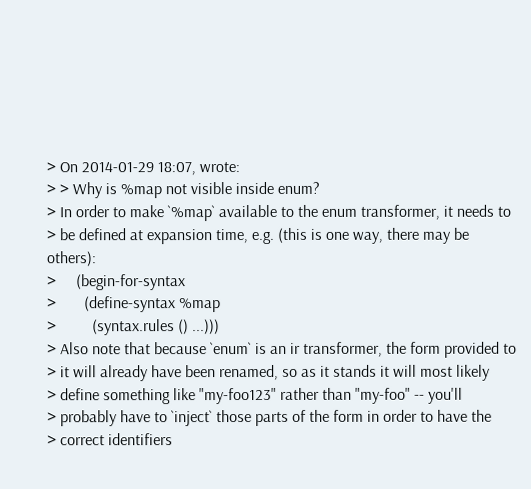> On 2014-01-29 18:07, wrote:
> > Why is %map not visible inside enum?
> In order to make `%map` available to the enum transformer, it needs to
> be defined at expansion time, e.g. (this is one way, there may be others):
>     (begin-for-syntax
>       (define-syntax %map
>         (syntax.rules () ...)))
> Also note that because `enum` is an ir transformer, the form provided to
> it will already have been renamed, so as it stands it will most likely
> define something like "my-foo123" rather than "my-foo" -- you'll
> probably have to `inject` those parts of the form in order to have the
> correct identifiers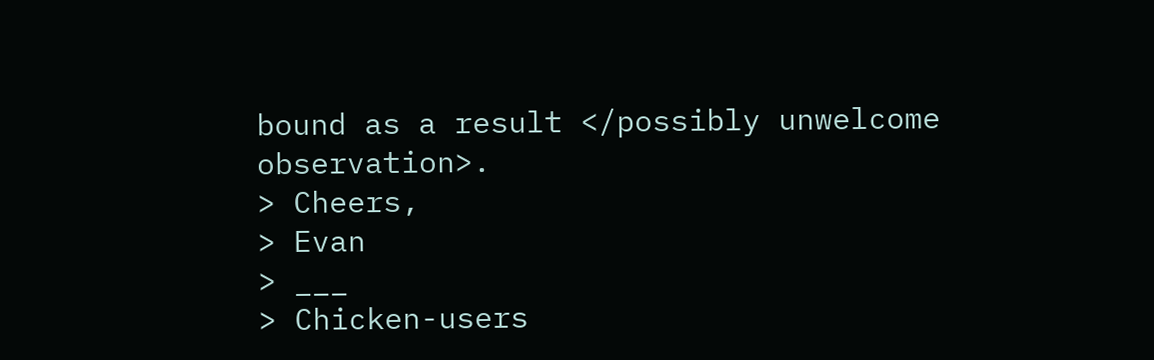bound as a result </possibly unwelcome observation>.
> Cheers,
> Evan
> ___
> Chicken-users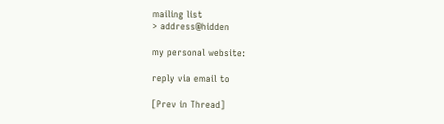mailing list
> address@hidden

my personal website:

reply via email to

[Prev in Thread]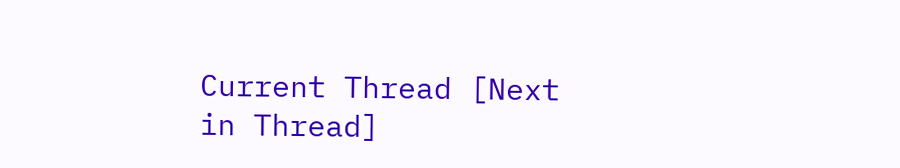Current Thread [Next in Thread]